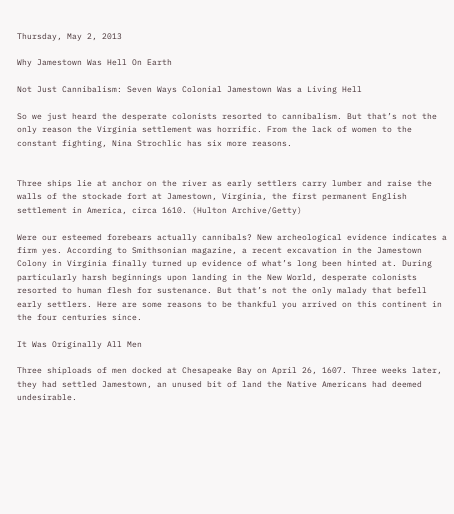Thursday, May 2, 2013

Why Jamestown Was Hell On Earth

Not Just Cannibalism: Seven Ways Colonial Jamestown Was a Living Hell

So we just heard the desperate colonists resorted to cannibalism. But that’s not the only reason the Virginia settlement was horrific. From the lack of women to the constant fighting, Nina Strochlic has six more reasons.


Three ships lie at anchor on the river as early settlers carry lumber and raise the walls of the stockade fort at Jamestown, Virginia, the first permanent English settlement in America, circa 1610. (Hulton Archive/Getty)

Were our esteemed forebears actually cannibals? New archeological evidence indicates a firm yes. According to Smithsonian magazine, a recent excavation in the Jamestown Colony in Virginia finally turned up evidence of what’s long been hinted at. During particularly harsh beginnings upon landing in the New World, desperate colonists resorted to human flesh for sustenance. But that’s not the only malady that befell early settlers. Here are some reasons to be thankful you arrived on this continent in the four centuries since.

It Was Originally All Men

Three shiploads of men docked at Chesapeake Bay on April 26, 1607. Three weeks later, they had settled Jamestown, an unused bit of land the Native Americans had deemed undesirable.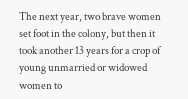The next year, two brave women set foot in the colony, but then it took another 13 years for a crop of young unmarried or widowed women to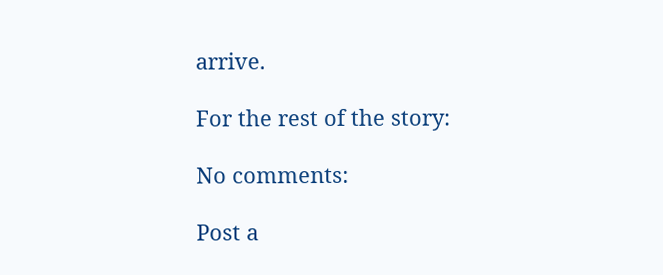arrive.

For the rest of the story:

No comments:

Post a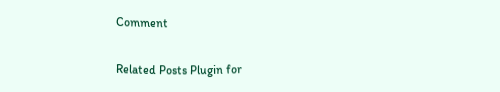Comment

Related Posts Plugin for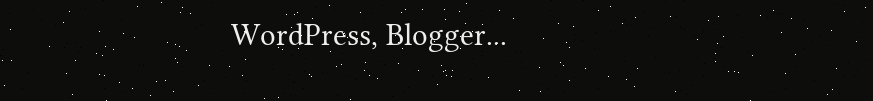WordPress, Blogger...